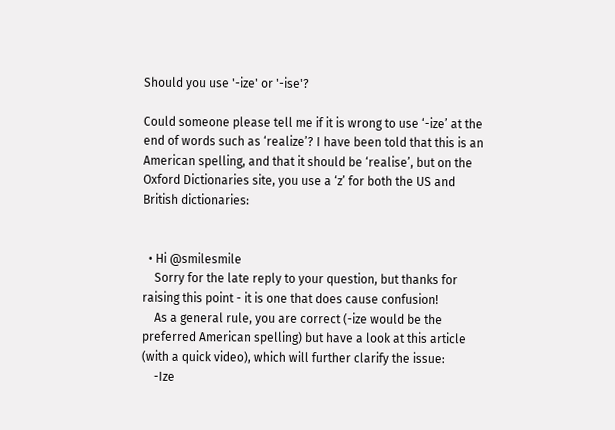Should you use '-ize' or '-ise'?

Could someone please tell me if it is wrong to use ‘-ize’ at the end of words such as ‘realize’? I have been told that this is an American spelling, and that it should be ‘realise’, but on the Oxford Dictionaries site, you use a ‘z’ for both the US and British dictionaries:


  • Hi @smilesmile
    Sorry for the late reply to your question, but thanks for raising this point - it is one that does cause confusion!
    As a general rule, you are correct (-ize would be the preferred American spelling) but have a look at this article (with a quick video), which will further clarify the issue:
    -Ize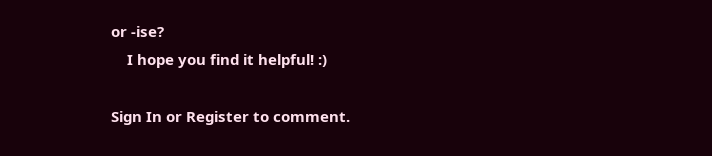or -ise?
    I hope you find it helpful! :)

Sign In or Register to comment.